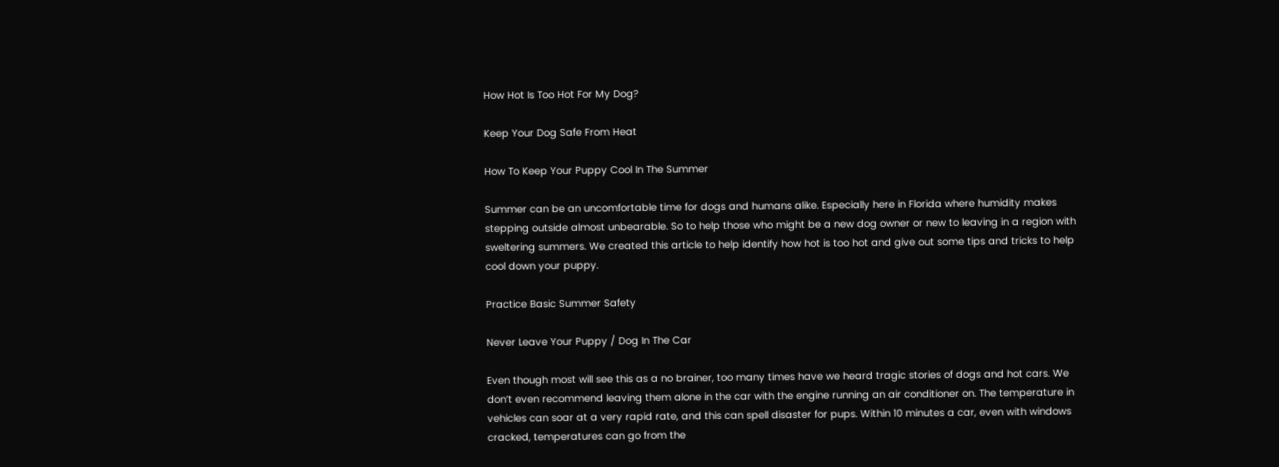How Hot Is Too Hot For My Dog?

Keep Your Dog Safe From Heat

How To Keep Your Puppy Cool In The Summer

Summer can be an uncomfortable time for dogs and humans alike. Especially here in Florida where humidity makes stepping outside almost unbearable. So to help those who might be a new dog owner or new to leaving in a region with sweltering summers. We created this article to help identify how hot is too hot and give out some tips and tricks to help cool down your puppy.

Practice Basic Summer Safety

Never Leave Your Puppy / Dog In The Car

Even though most will see this as a no brainer, too many times have we heard tragic stories of dogs and hot cars. We don’t even recommend leaving them alone in the car with the engine running an air conditioner on. The temperature in vehicles can soar at a very rapid rate, and this can spell disaster for pups. Within 10 minutes a car, even with windows cracked, temperatures can go from the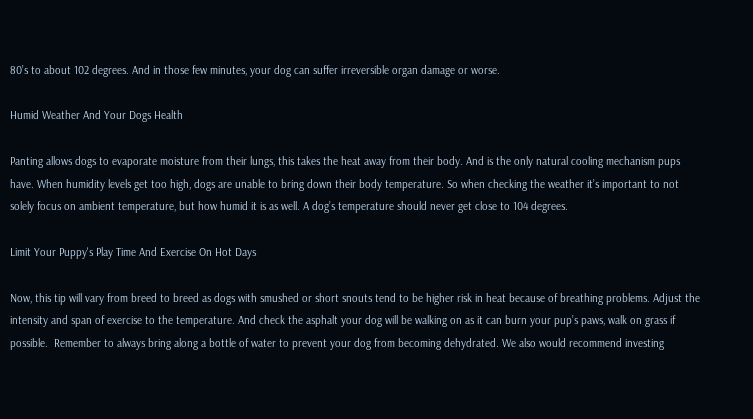80’s to about 102 degrees. And in those few minutes, your dog can suffer irreversible organ damage or worse.

Humid Weather And Your Dogs Health

Panting allows dogs to evaporate moisture from their lungs, this takes the heat away from their body. And is the only natural cooling mechanism pups have. When humidity levels get too high, dogs are unable to bring down their body temperature. So when checking the weather it’s important to not solely focus on ambient temperature, but how humid it is as well. A dog’s temperature should never get close to 104 degrees.

Limit Your Puppy's Play Time And Exercise On Hot Days

Now, this tip will vary from breed to breed as dogs with smushed or short snouts tend to be higher risk in heat because of breathing problems. Adjust the intensity and span of exercise to the temperature. And check the asphalt your dog will be walking on as it can burn your pup’s paws, walk on grass if possible.  Remember to always bring along a bottle of water to prevent your dog from becoming dehydrated. We also would recommend investing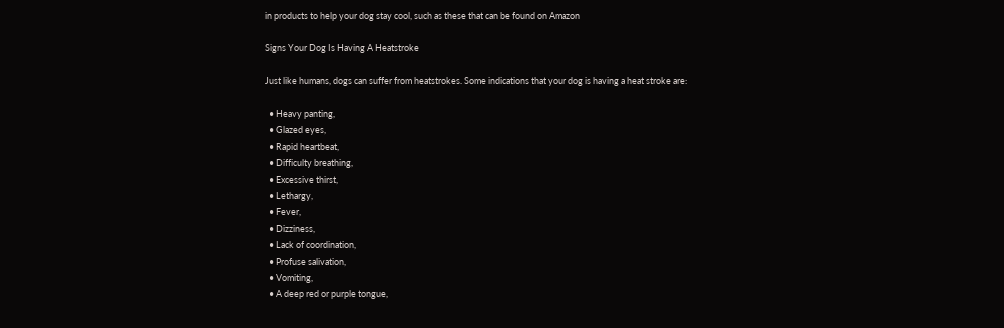in products to help your dog stay cool, such as these that can be found on Amazon

Signs Your Dog Is Having A Heatstroke

Just like humans, dogs can suffer from heatstrokes. Some indications that your dog is having a heat stroke are:

  • Heavy panting,
  • Glazed eyes,
  • Rapid heartbeat,
  • Difficulty breathing,
  • Excessive thirst,
  • Lethargy,
  • Fever,
  • Dizziness,
  • Lack of coordination,
  • Profuse salivation,
  • Vomiting,
  • A deep red or purple tongue,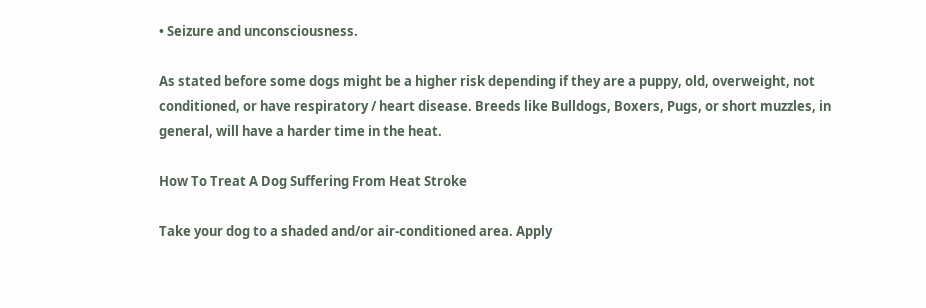• Seizure and unconsciousness.

As stated before some dogs might be a higher risk depending if they are a puppy, old, overweight, not conditioned, or have respiratory / heart disease. Breeds like Bulldogs, Boxers, Pugs, or short muzzles, in general, will have a harder time in the heat.

How To Treat A Dog Suffering From Heat Stroke

Take your dog to a shaded and/or air-conditioned area. Apply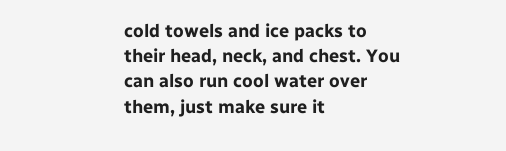cold towels and ice packs to their head, neck, and chest. You can also run cool water over them, just make sure it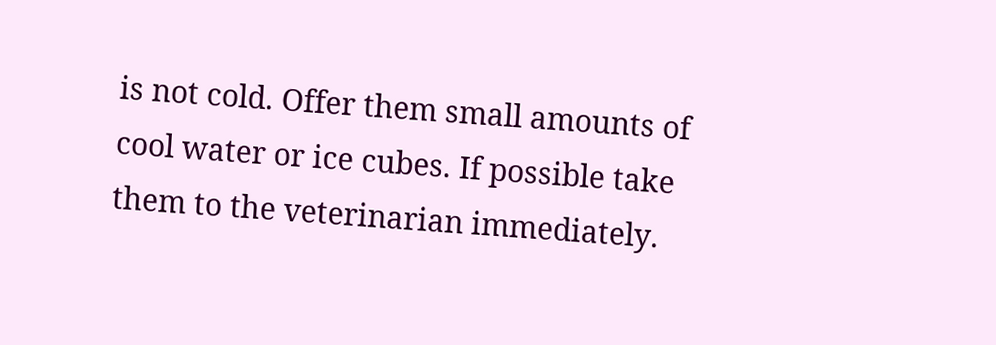is not cold. Offer them small amounts of cool water or ice cubes. If possible take them to the veterinarian immediately.